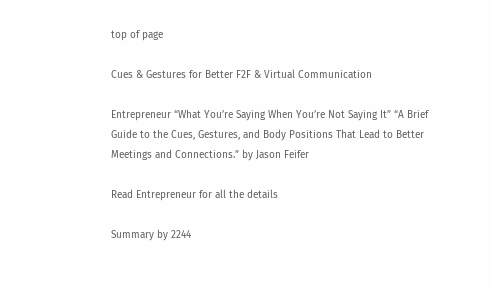top of page

Cues & Gestures for Better F2F & Virtual Communication

Entrepreneur “What You’re Saying When You’re Not Saying It” “A Brief Guide to the Cues, Gestures, and Body Positions That Lead to Better Meetings and Connections.” by Jason Feifer

Read Entrepreneur for all the details

Summary by 2244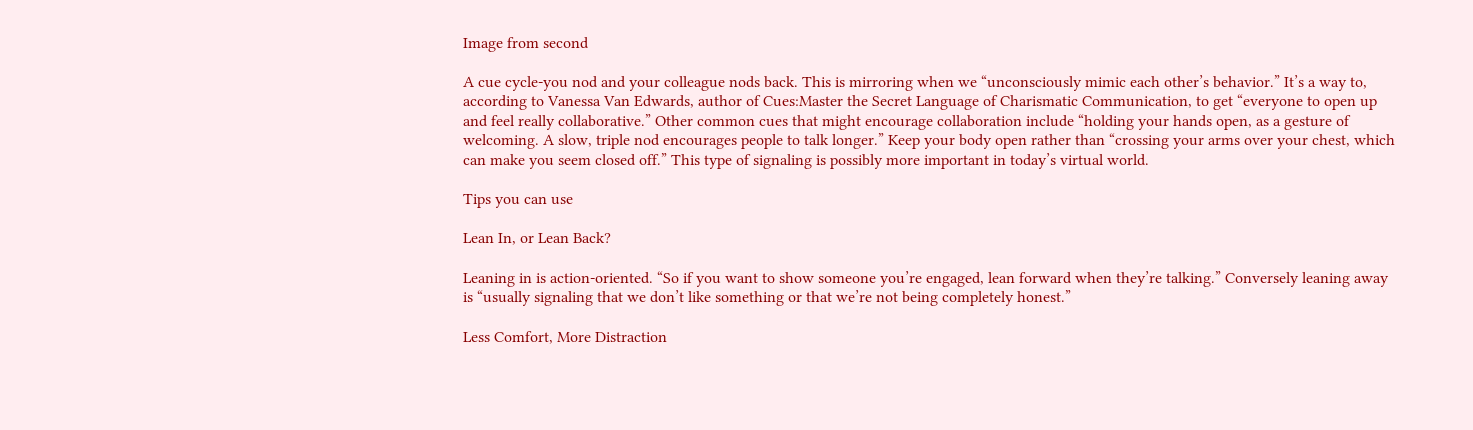Image from second

A cue cycle-you nod and your colleague nods back. This is mirroring when we “unconsciously mimic each other’s behavior.” It’s a way to, according to Vanessa Van Edwards, author of Cues:Master the Secret Language of Charismatic Communication, to get “everyone to open up and feel really collaborative.” Other common cues that might encourage collaboration include “holding your hands open, as a gesture of welcoming. A slow, triple nod encourages people to talk longer.” Keep your body open rather than “crossing your arms over your chest, which can make you seem closed off.” This type of signaling is possibly more important in today’s virtual world.

Tips you can use

Lean In, or Lean Back?

Leaning in is action-oriented. “So if you want to show someone you’re engaged, lean forward when they’re talking.” Conversely leaning away is “usually signaling that we don’t like something or that we’re not being completely honest.”

Less Comfort, More Distraction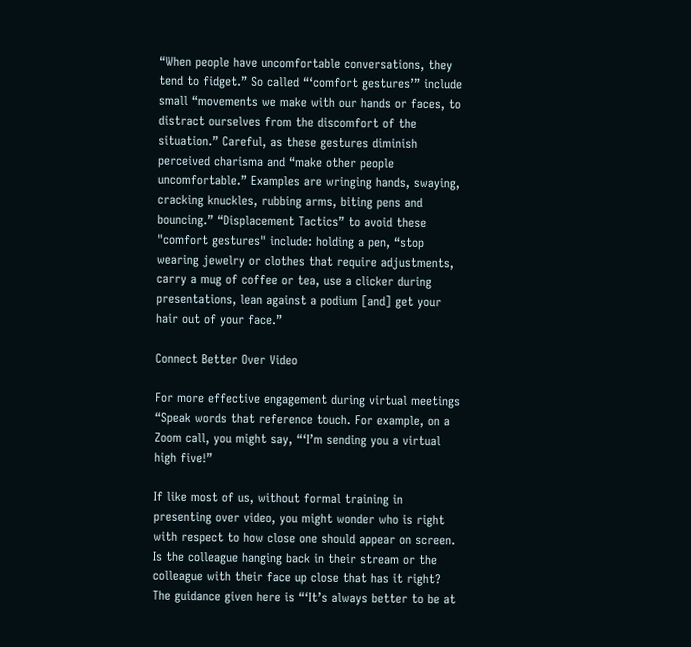“When people have uncomfortable conversations, they tend to fidget.” So called “‘comfort gestures’” include small “movements we make with our hands or faces, to distract ourselves from the discomfort of the situation.” Careful, as these gestures diminish perceived charisma and “make other people uncomfortable.” Examples are wringing hands, swaying, cracking knuckles, rubbing arms, biting pens and bouncing.” “Displacement Tactics” to avoid these "comfort gestures" include: holding a pen, “stop wearing jewelry or clothes that require adjustments, carry a mug of coffee or tea, use a clicker during presentations, lean against a podium [and] get your hair out of your face.”

Connect Better Over Video

For more effective engagement during virtual meetings “Speak words that reference touch. For example, on a Zoom call, you might say, “‘I’m sending you a virtual high five!”

If like most of us, without formal training in presenting over video, you might wonder who is right with respect to how close one should appear on screen. Is the colleague hanging back in their stream or the colleague with their face up close that has it right? The guidance given here is “‘It’s always better to be at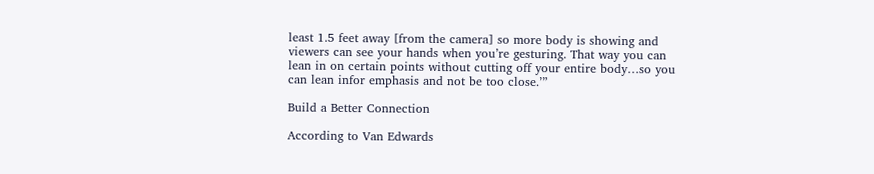least 1.5 feet away [from the camera] so more body is showing and viewers can see your hands when you’re gesturing. That way you can lean in on certain points without cutting off your entire body…so you can lean infor emphasis and not be too close.’”

Build a Better Connection

According to Van Edwards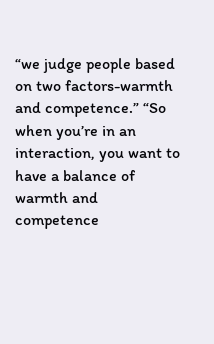“we judge people based on two factors-warmth and competence.” “So when you’re in an interaction, you want to have a balance of warmth and competence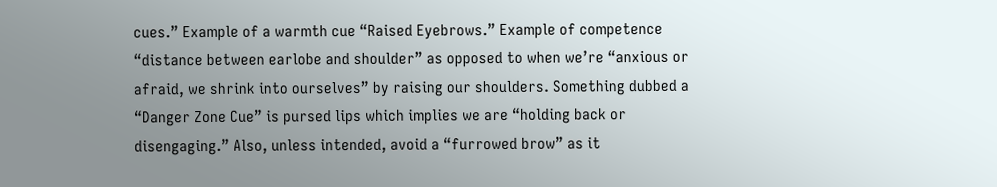cues.” Example of a warmth cue “Raised Eyebrows.” Example of competence “distance between earlobe and shoulder” as opposed to when we’re “anxious or afraid, we shrink into ourselves” by raising our shoulders. Something dubbed a “Danger Zone Cue” is pursed lips which implies we are “holding back or disengaging.” Also, unless intended, avoid a “furrowed brow” as it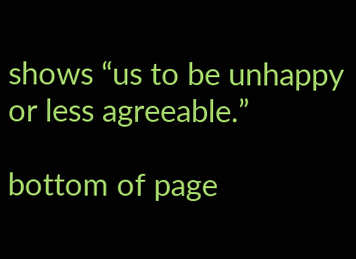shows “us to be unhappy or less agreeable.”

bottom of page